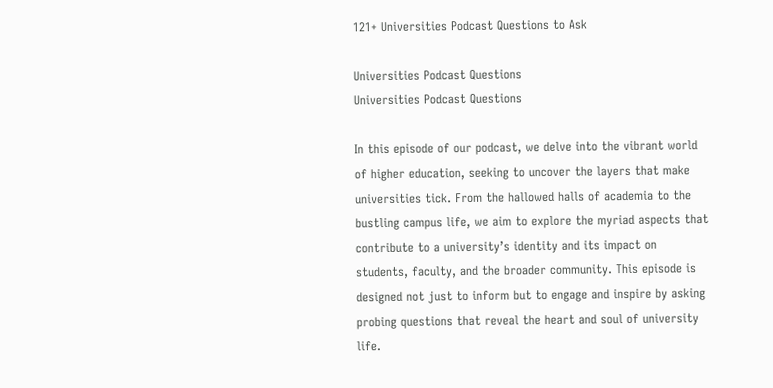121+ Universities Podcast Questions to Ask

Universities Podcast Questions
Universities Podcast Questions

In this episode of our podcast, we delve into the vibrant world of higher education, seeking to uncover the layers that make universities tick. From the hallowed halls of academia to the bustling campus life, we aim to explore the myriad aspects that contribute to a university’s identity and its impact on students, faculty, and the broader community. This episode is designed not just to inform but to engage and inspire by asking probing questions that reveal the heart and soul of university life.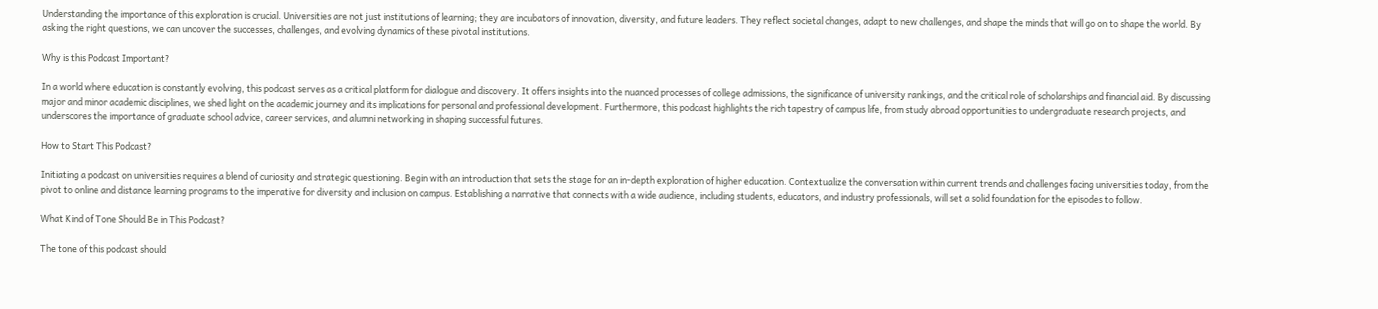Understanding the importance of this exploration is crucial. Universities are not just institutions of learning; they are incubators of innovation, diversity, and future leaders. They reflect societal changes, adapt to new challenges, and shape the minds that will go on to shape the world. By asking the right questions, we can uncover the successes, challenges, and evolving dynamics of these pivotal institutions.

Why is this Podcast Important?

In a world where education is constantly evolving, this podcast serves as a critical platform for dialogue and discovery. It offers insights into the nuanced processes of college admissions, the significance of university rankings, and the critical role of scholarships and financial aid. By discussing major and minor academic disciplines, we shed light on the academic journey and its implications for personal and professional development. Furthermore, this podcast highlights the rich tapestry of campus life, from study abroad opportunities to undergraduate research projects, and underscores the importance of graduate school advice, career services, and alumni networking in shaping successful futures.

How to Start This Podcast?

Initiating a podcast on universities requires a blend of curiosity and strategic questioning. Begin with an introduction that sets the stage for an in-depth exploration of higher education. Contextualize the conversation within current trends and challenges facing universities today, from the pivot to online and distance learning programs to the imperative for diversity and inclusion on campus. Establishing a narrative that connects with a wide audience, including students, educators, and industry professionals, will set a solid foundation for the episodes to follow.

What Kind of Tone Should Be in This Podcast?

The tone of this podcast should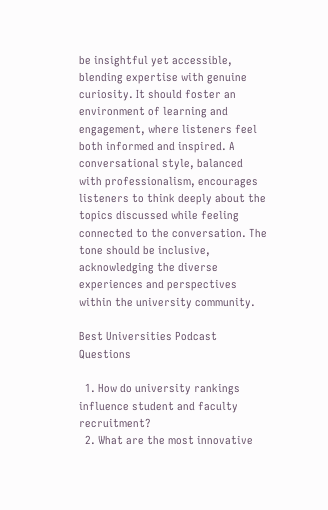be insightful yet accessible, blending expertise with genuine curiosity. It should foster an environment of learning and engagement, where listeners feel both informed and inspired. A conversational style, balanced with professionalism, encourages listeners to think deeply about the topics discussed while feeling connected to the conversation. The tone should be inclusive, acknowledging the diverse experiences and perspectives within the university community.

Best Universities Podcast Questions

  1. How do university rankings influence student and faculty recruitment?
  2. What are the most innovative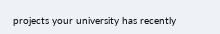projects your university has recently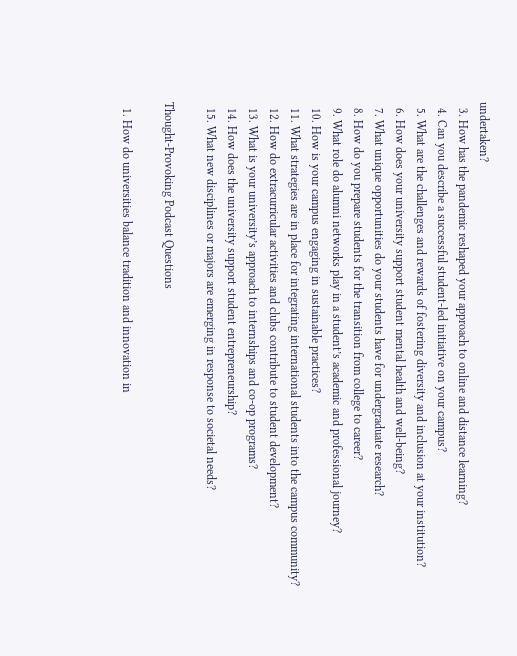undertaken?
  3. How has the pandemic reshaped your approach to online and distance learning?
  4. Can you describe a successful student-led initiative on your campus?
  5. What are the challenges and rewards of fostering diversity and inclusion at your institution?
  6. How does your university support student mental health and well-being?
  7. What unique opportunities do your students have for undergraduate research?
  8. How do you prepare students for the transition from college to career?
  9. What role do alumni networks play in a student’s academic and professional journey?
  10. How is your campus engaging in sustainable practices?
  11. What strategies are in place for integrating international students into the campus community?
  12. How do extracurricular activities and clubs contribute to student development?
  13. What is your university’s approach to internships and co-op programs?
  14. How does the university support student entrepreneurship?
  15. What new disciplines or majors are emerging in response to societal needs?

Thought-Provoking Podcast Questions

  1. How do universities balance tradition and innovation in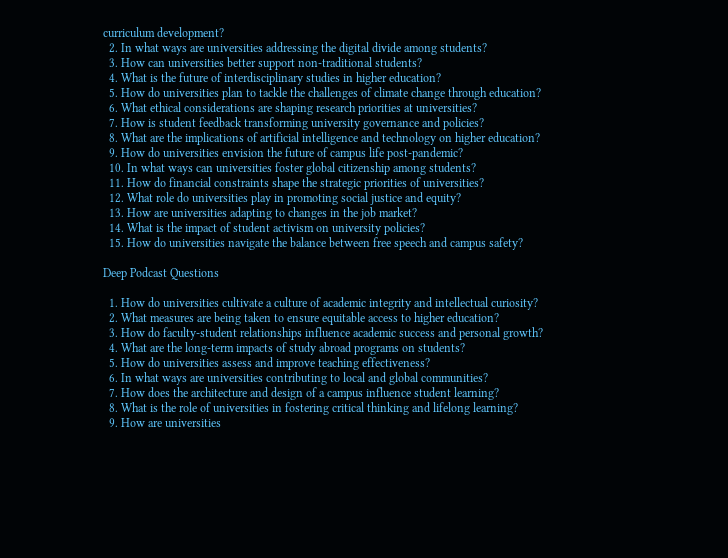curriculum development?
  2. In what ways are universities addressing the digital divide among students?
  3. How can universities better support non-traditional students?
  4. What is the future of interdisciplinary studies in higher education?
  5. How do universities plan to tackle the challenges of climate change through education?
  6. What ethical considerations are shaping research priorities at universities?
  7. How is student feedback transforming university governance and policies?
  8. What are the implications of artificial intelligence and technology on higher education?
  9. How do universities envision the future of campus life post-pandemic?
  10. In what ways can universities foster global citizenship among students?
  11. How do financial constraints shape the strategic priorities of universities?
  12. What role do universities play in promoting social justice and equity?
  13. How are universities adapting to changes in the job market?
  14. What is the impact of student activism on university policies?
  15. How do universities navigate the balance between free speech and campus safety?

Deep Podcast Questions

  1. How do universities cultivate a culture of academic integrity and intellectual curiosity?
  2. What measures are being taken to ensure equitable access to higher education?
  3. How do faculty-student relationships influence academic success and personal growth?
  4. What are the long-term impacts of study abroad programs on students?
  5. How do universities assess and improve teaching effectiveness?
  6. In what ways are universities contributing to local and global communities?
  7. How does the architecture and design of a campus influence student learning?
  8. What is the role of universities in fostering critical thinking and lifelong learning?
  9. How are universities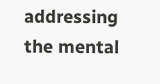addressing the mental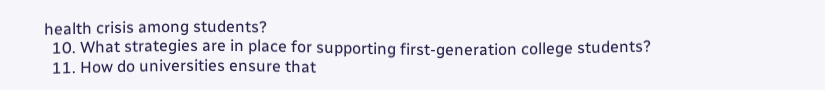health crisis among students?
  10. What strategies are in place for supporting first-generation college students?
  11. How do universities ensure that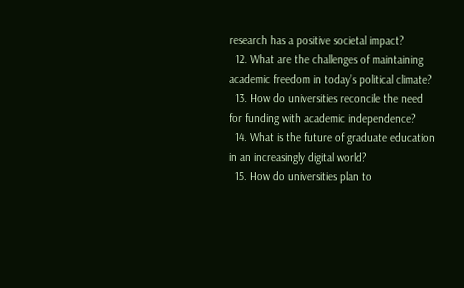research has a positive societal impact?
  12. What are the challenges of maintaining academic freedom in today’s political climate?
  13. How do universities reconcile the need for funding with academic independence?
  14. What is the future of graduate education in an increasingly digital world?
  15. How do universities plan to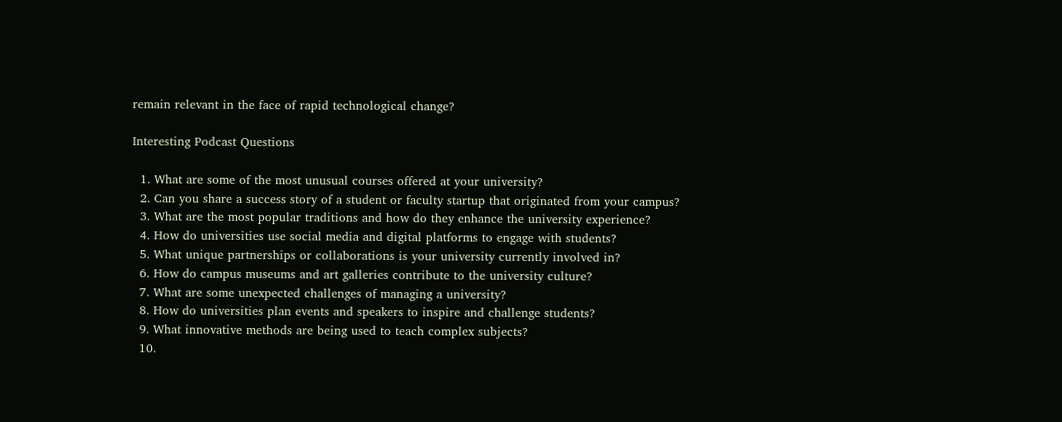remain relevant in the face of rapid technological change?

Interesting Podcast Questions

  1. What are some of the most unusual courses offered at your university?
  2. Can you share a success story of a student or faculty startup that originated from your campus?
  3. What are the most popular traditions and how do they enhance the university experience?
  4. How do universities use social media and digital platforms to engage with students?
  5. What unique partnerships or collaborations is your university currently involved in?
  6. How do campus museums and art galleries contribute to the university culture?
  7. What are some unexpected challenges of managing a university?
  8. How do universities plan events and speakers to inspire and challenge students?
  9. What innovative methods are being used to teach complex subjects?
  10.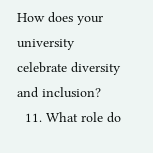How does your university celebrate diversity and inclusion?
  11. What role do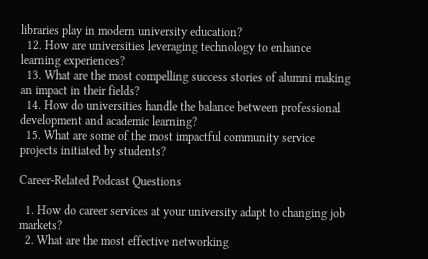libraries play in modern university education?
  12. How are universities leveraging technology to enhance learning experiences?
  13. What are the most compelling success stories of alumni making an impact in their fields?
  14. How do universities handle the balance between professional development and academic learning?
  15. What are some of the most impactful community service projects initiated by students?

Career-Related Podcast Questions

  1. How do career services at your university adapt to changing job markets?
  2. What are the most effective networking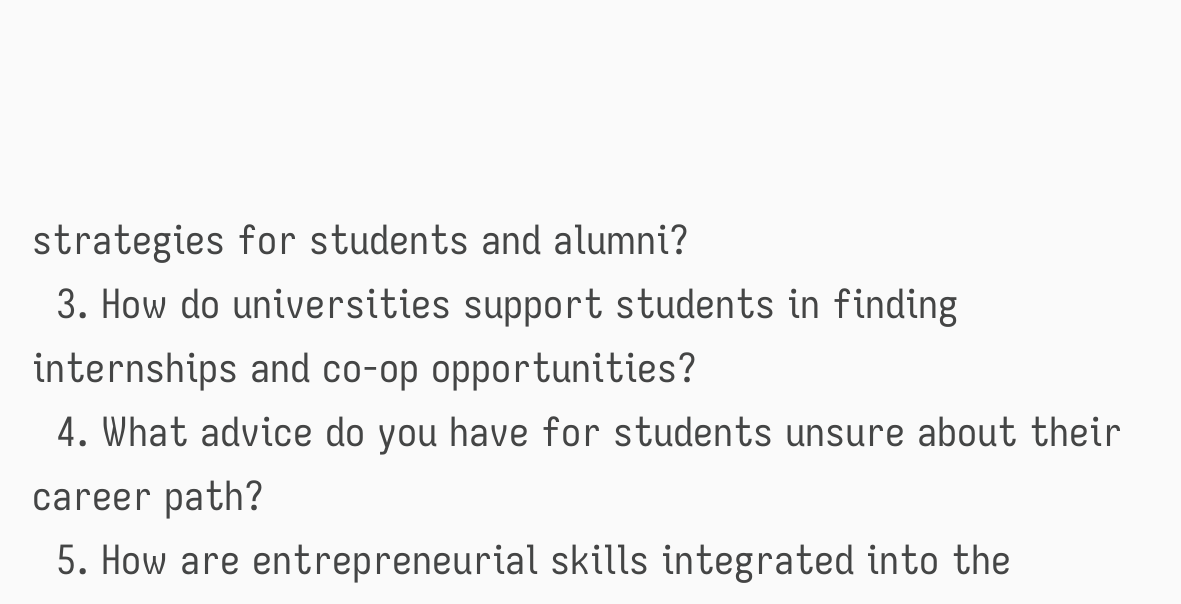strategies for students and alumni?
  3. How do universities support students in finding internships and co-op opportunities?
  4. What advice do you have for students unsure about their career path?
  5. How are entrepreneurial skills integrated into the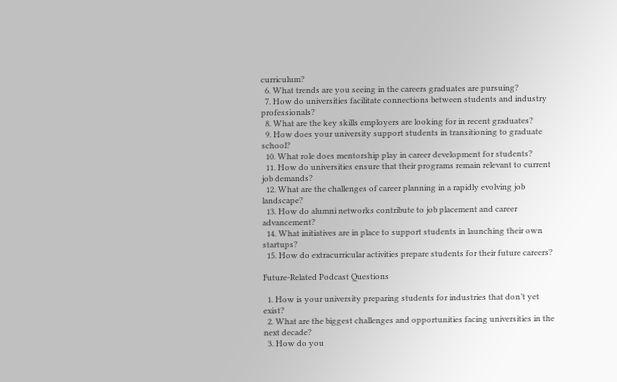curriculum?
  6. What trends are you seeing in the careers graduates are pursuing?
  7. How do universities facilitate connections between students and industry professionals?
  8. What are the key skills employers are looking for in recent graduates?
  9. How does your university support students in transitioning to graduate school?
  10. What role does mentorship play in career development for students?
  11. How do universities ensure that their programs remain relevant to current job demands?
  12. What are the challenges of career planning in a rapidly evolving job landscape?
  13. How do alumni networks contribute to job placement and career advancement?
  14. What initiatives are in place to support students in launching their own startups?
  15. How do extracurricular activities prepare students for their future careers?

Future-Related Podcast Questions

  1. How is your university preparing students for industries that don’t yet exist?
  2. What are the biggest challenges and opportunities facing universities in the next decade?
  3. How do you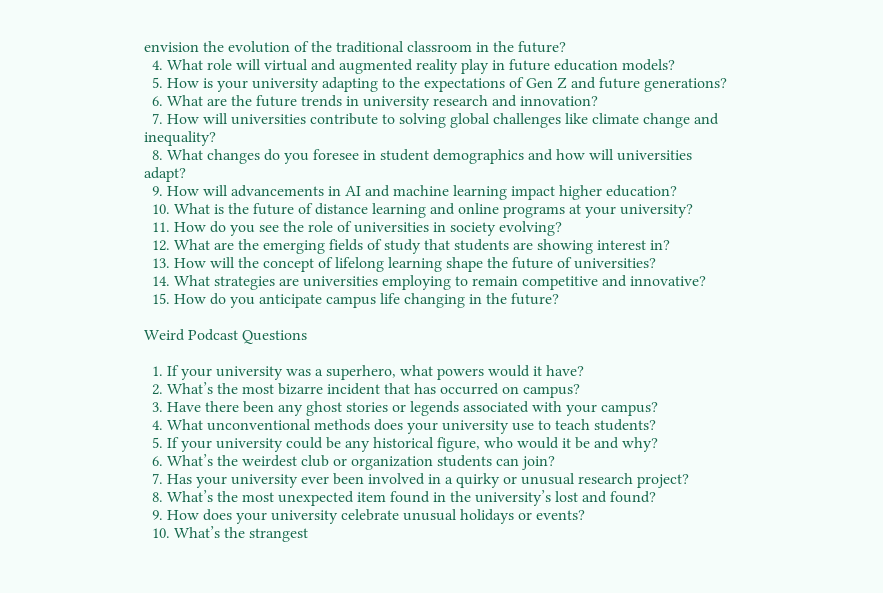envision the evolution of the traditional classroom in the future?
  4. What role will virtual and augmented reality play in future education models?
  5. How is your university adapting to the expectations of Gen Z and future generations?
  6. What are the future trends in university research and innovation?
  7. How will universities contribute to solving global challenges like climate change and inequality?
  8. What changes do you foresee in student demographics and how will universities adapt?
  9. How will advancements in AI and machine learning impact higher education?
  10. What is the future of distance learning and online programs at your university?
  11. How do you see the role of universities in society evolving?
  12. What are the emerging fields of study that students are showing interest in?
  13. How will the concept of lifelong learning shape the future of universities?
  14. What strategies are universities employing to remain competitive and innovative?
  15. How do you anticipate campus life changing in the future?

Weird Podcast Questions

  1. If your university was a superhero, what powers would it have?
  2. What’s the most bizarre incident that has occurred on campus?
  3. Have there been any ghost stories or legends associated with your campus?
  4. What unconventional methods does your university use to teach students?
  5. If your university could be any historical figure, who would it be and why?
  6. What’s the weirdest club or organization students can join?
  7. Has your university ever been involved in a quirky or unusual research project?
  8. What’s the most unexpected item found in the university’s lost and found?
  9. How does your university celebrate unusual holidays or events?
  10. What’s the strangest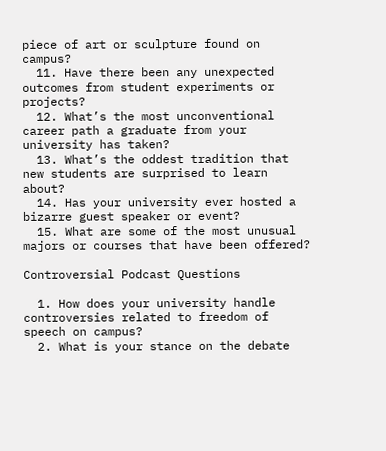piece of art or sculpture found on campus?
  11. Have there been any unexpected outcomes from student experiments or projects?
  12. What’s the most unconventional career path a graduate from your university has taken?
  13. What’s the oddest tradition that new students are surprised to learn about?
  14. Has your university ever hosted a bizarre guest speaker or event?
  15. What are some of the most unusual majors or courses that have been offered?

Controversial Podcast Questions

  1. How does your university handle controversies related to freedom of speech on campus?
  2. What is your stance on the debate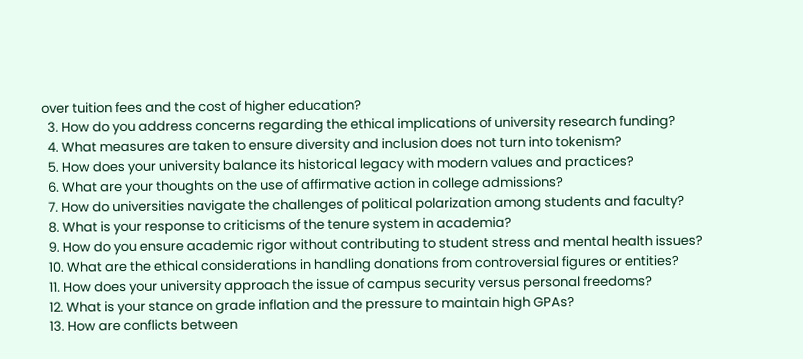over tuition fees and the cost of higher education?
  3. How do you address concerns regarding the ethical implications of university research funding?
  4. What measures are taken to ensure diversity and inclusion does not turn into tokenism?
  5. How does your university balance its historical legacy with modern values and practices?
  6. What are your thoughts on the use of affirmative action in college admissions?
  7. How do universities navigate the challenges of political polarization among students and faculty?
  8. What is your response to criticisms of the tenure system in academia?
  9. How do you ensure academic rigor without contributing to student stress and mental health issues?
  10. What are the ethical considerations in handling donations from controversial figures or entities?
  11. How does your university approach the issue of campus security versus personal freedoms?
  12. What is your stance on grade inflation and the pressure to maintain high GPAs?
  13. How are conflicts between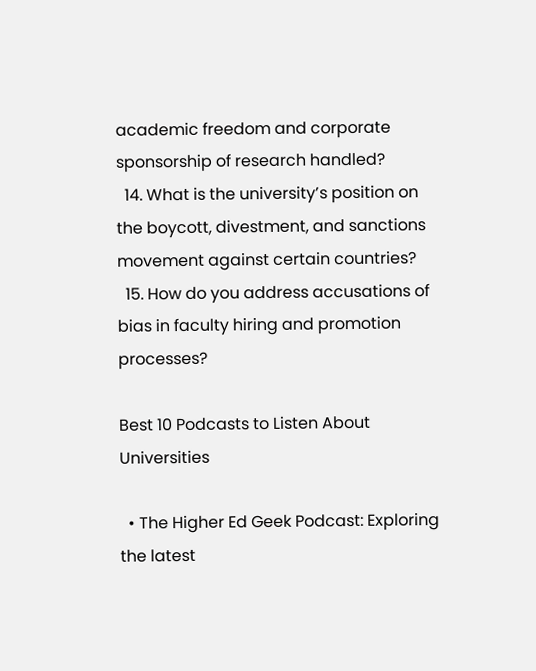academic freedom and corporate sponsorship of research handled?
  14. What is the university’s position on the boycott, divestment, and sanctions movement against certain countries?
  15. How do you address accusations of bias in faculty hiring and promotion processes?

Best 10 Podcasts to Listen About Universities

  • The Higher Ed Geek Podcast: Exploring the latest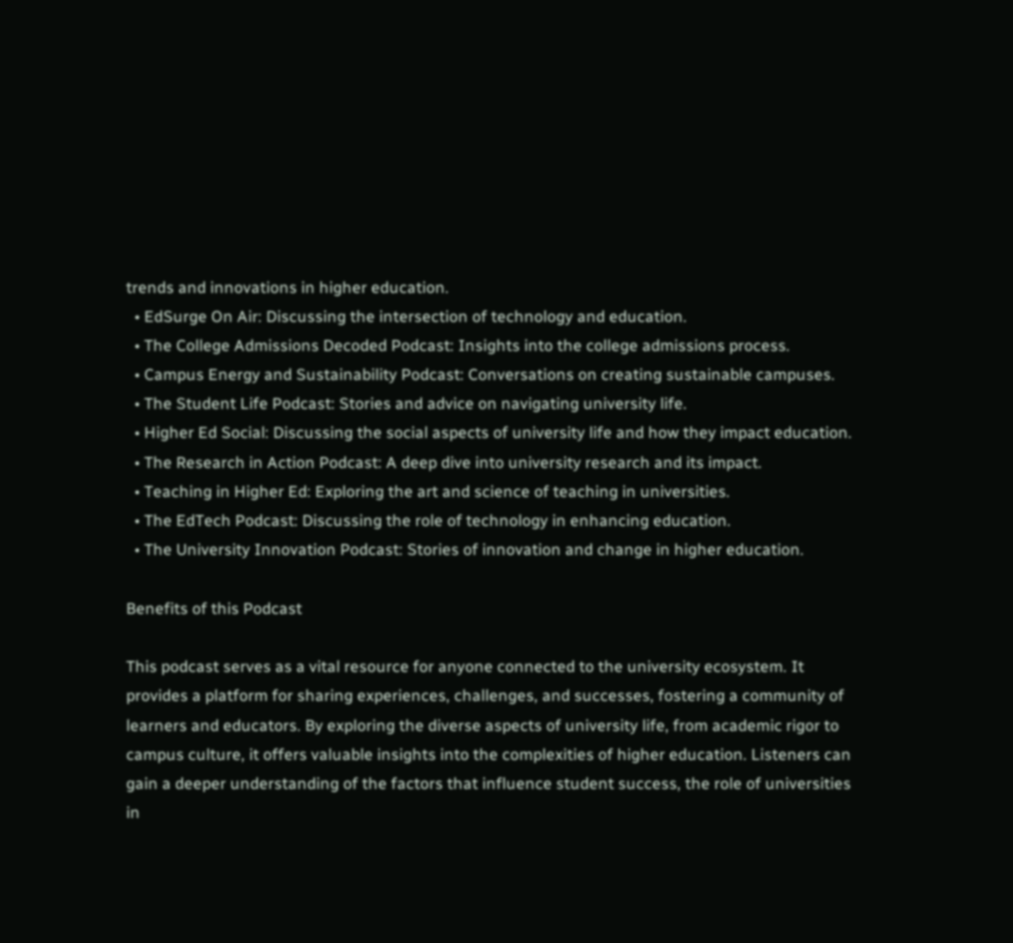trends and innovations in higher education.
  • EdSurge On Air: Discussing the intersection of technology and education.
  • The College Admissions Decoded Podcast: Insights into the college admissions process.
  • Campus Energy and Sustainability Podcast: Conversations on creating sustainable campuses.
  • The Student Life Podcast: Stories and advice on navigating university life.
  • Higher Ed Social: Discussing the social aspects of university life and how they impact education.
  • The Research in Action Podcast: A deep dive into university research and its impact.
  • Teaching in Higher Ed: Exploring the art and science of teaching in universities.
  • The EdTech Podcast: Discussing the role of technology in enhancing education.
  • The University Innovation Podcast: Stories of innovation and change in higher education.

Benefits of this Podcast

This podcast serves as a vital resource for anyone connected to the university ecosystem. It provides a platform for sharing experiences, challenges, and successes, fostering a community of learners and educators. By exploring the diverse aspects of university life, from academic rigor to campus culture, it offers valuable insights into the complexities of higher education. Listeners can gain a deeper understanding of the factors that influence student success, the role of universities in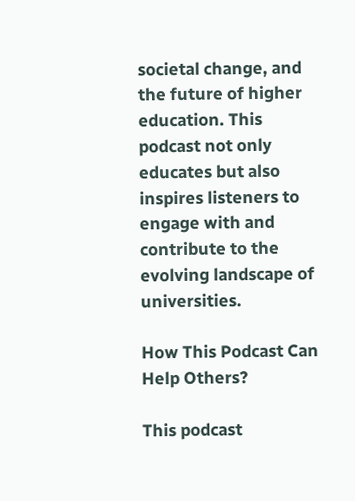societal change, and the future of higher education. This podcast not only educates but also inspires listeners to engage with and contribute to the evolving landscape of universities.

How This Podcast Can Help Others?

This podcast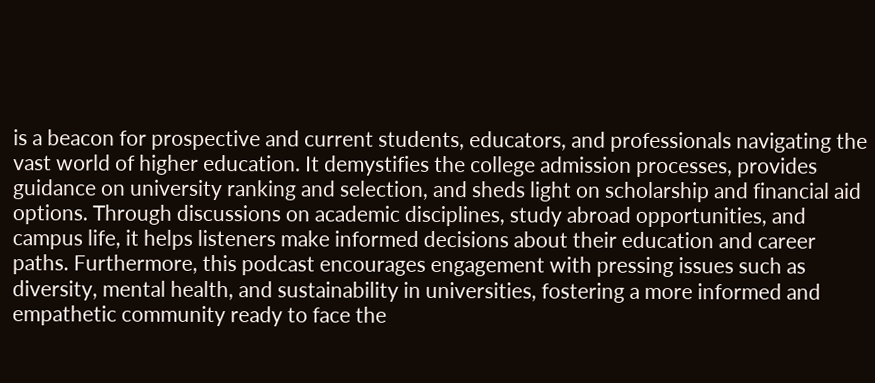is a beacon for prospective and current students, educators, and professionals navigating the vast world of higher education. It demystifies the college admission processes, provides guidance on university ranking and selection, and sheds light on scholarship and financial aid options. Through discussions on academic disciplines, study abroad opportunities, and campus life, it helps listeners make informed decisions about their education and career paths. Furthermore, this podcast encourages engagement with pressing issues such as diversity, mental health, and sustainability in universities, fostering a more informed and empathetic community ready to face the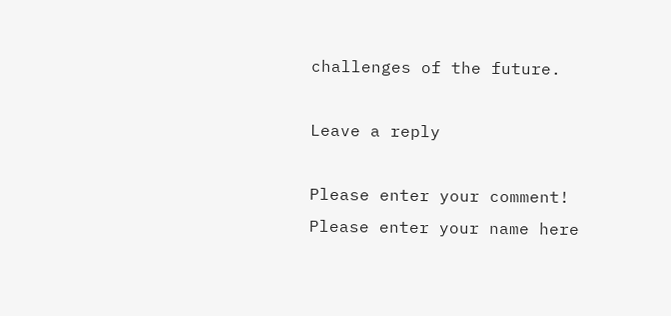challenges of the future.

Leave a reply

Please enter your comment!
Please enter your name here